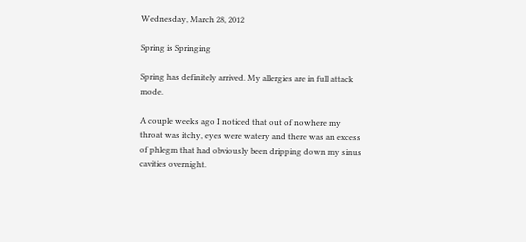Wednesday, March 28, 2012

Spring is Springing

Spring has definitely arrived. My allergies are in full attack mode.

A couple weeks ago I noticed that out of nowhere my throat was itchy, eyes were watery and there was an excess of phlegm that had obviously been dripping down my sinus cavities overnight.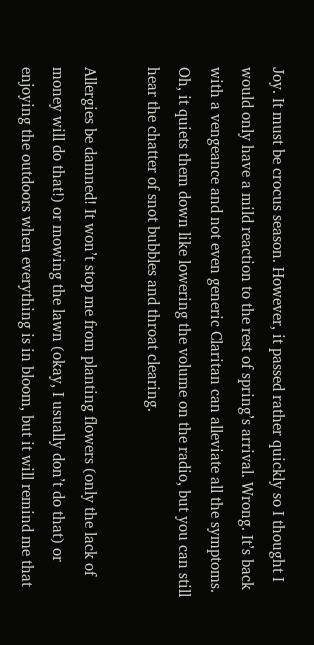Joy. It must be crocus season. However, it passed rather quickly so I thought I would only have a mild reaction to the rest of spring’s arrival. Wrong. It’s back with a vengeance and not even generic Claritan can alleviate all the symptoms. Oh, it quiets them down like lowering the volume on the radio, but you can still hear the chatter of snot bubbles and throat clearing.

Allergies be damned! It won’t stop me from planting flowers (only the lack of money will do that!) or mowing the lawn (okay, I usually don’t do that) or enjoying the outdoors when everything is in bloom, but it will remind me that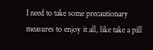I need to take some precautionary measures to enjoy it all, like take a pill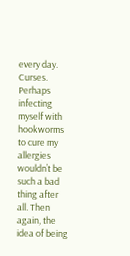every day. Curses. Perhaps infecting myself with hookworms to cure my allergies wouldn’t be such a bad thing after all. Then again, the idea of being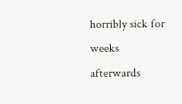horribly sick for weeks afterwards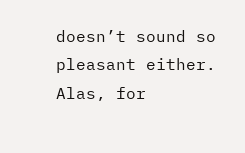doesn’t sound so pleasant either. Alas, for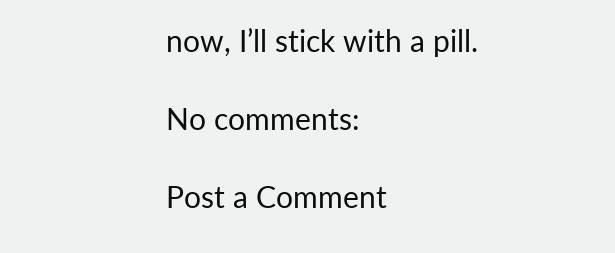now, I’ll stick with a pill.

No comments:

Post a Comment